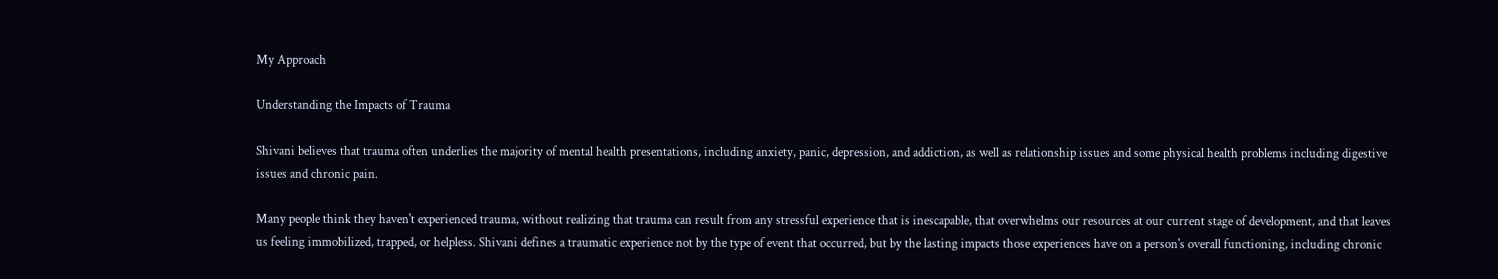My Approach

Understanding the Impacts of Trauma

Shivani believes that trauma often underlies the majority of mental health presentations, including anxiety, panic, depression, and addiction, as well as relationship issues and some physical health problems including digestive issues and chronic pain.

Many people think they haven't experienced trauma, without realizing that trauma can result from any stressful experience that is inescapable, that overwhelms our resources at our current stage of development, and that leaves us feeling immobilized, trapped, or helpless. Shivani defines a traumatic experience not by the type of event that occurred, but by the lasting impacts those experiences have on a person's overall functioning, including chronic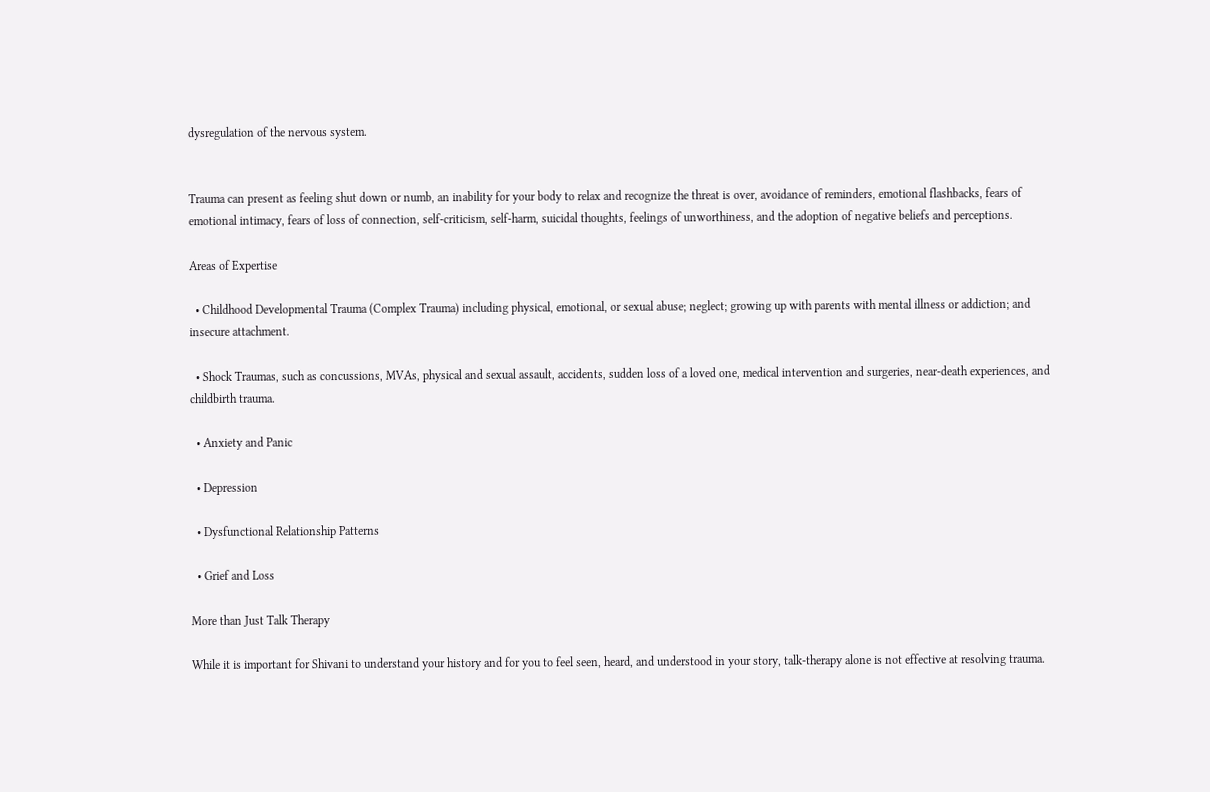dysregulation of the nervous system.


Trauma can present as feeling shut down or numb, an inability for your body to relax and recognize the threat is over, avoidance of reminders, emotional flashbacks, fears of emotional intimacy, fears of loss of connection, self-criticism, self-harm, suicidal thoughts, feelings of unworthiness, and the adoption of negative beliefs and perceptions.

Areas of Expertise

  • Childhood Developmental Trauma (Complex Trauma) including physical, emotional, or sexual abuse; neglect; growing up with parents with mental illness or addiction; and insecure attachment.

  • Shock Traumas, such as concussions, MVAs, physical and sexual assault, accidents, sudden loss of a loved one, medical intervention and surgeries, near-death experiences, and childbirth trauma.

  • Anxiety and Panic

  • Depression

  • Dysfunctional Relationship Patterns

  • Grief and Loss

More than Just Talk Therapy

While it is important for Shivani to understand your history and for you to feel seen, heard, and understood in your story, talk-therapy alone is not effective at resolving trauma.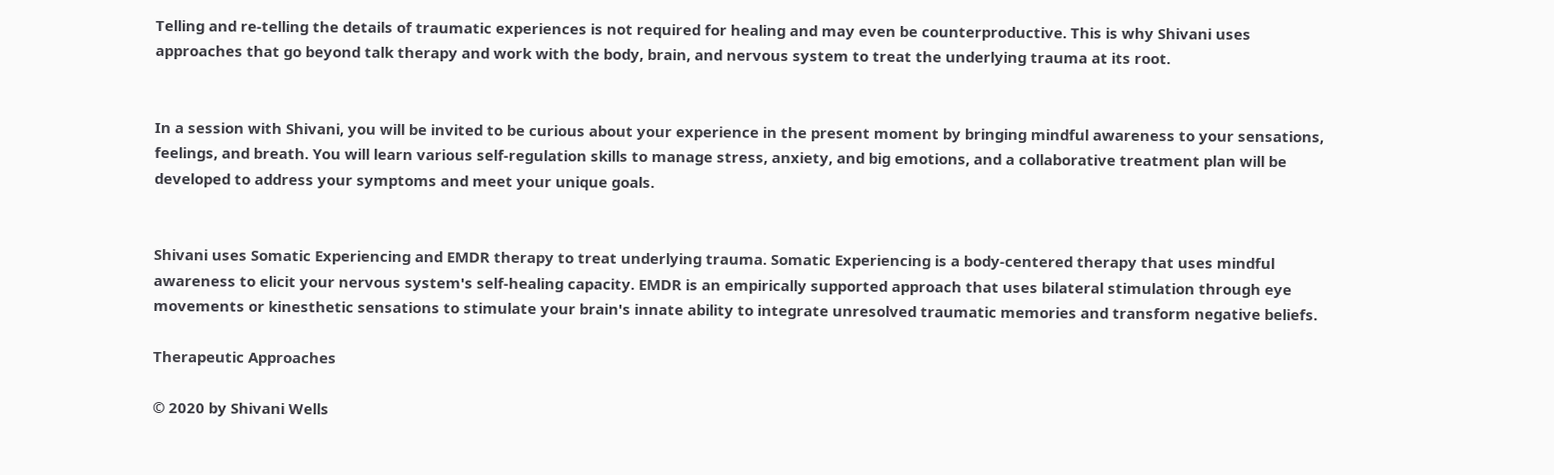Telling and re-telling the details of traumatic experiences is not required for healing and may even be counterproductive. This is why Shivani uses approaches that go beyond talk therapy and work with the body, brain, and nervous system to treat the underlying trauma at its root.


In a session with Shivani, you will be invited to be curious about your experience in the present moment by bringing mindful awareness to your sensations, feelings, and breath. You will learn various self-regulation skills to manage stress, anxiety, and big emotions, and a collaborative treatment plan will be developed to address your symptoms and meet your unique goals.


Shivani uses Somatic Experiencing and EMDR therapy to treat underlying trauma. Somatic Experiencing is a body-centered therapy that uses mindful awareness to elicit your nervous system's self-healing capacity. EMDR is an empirically supported approach that uses bilateral stimulation through eye movements or kinesthetic sensations to stimulate your brain's innate ability to integrate unresolved traumatic memories and transform negative beliefs.

Therapeutic Approaches

© 2020 by Shivani Wells